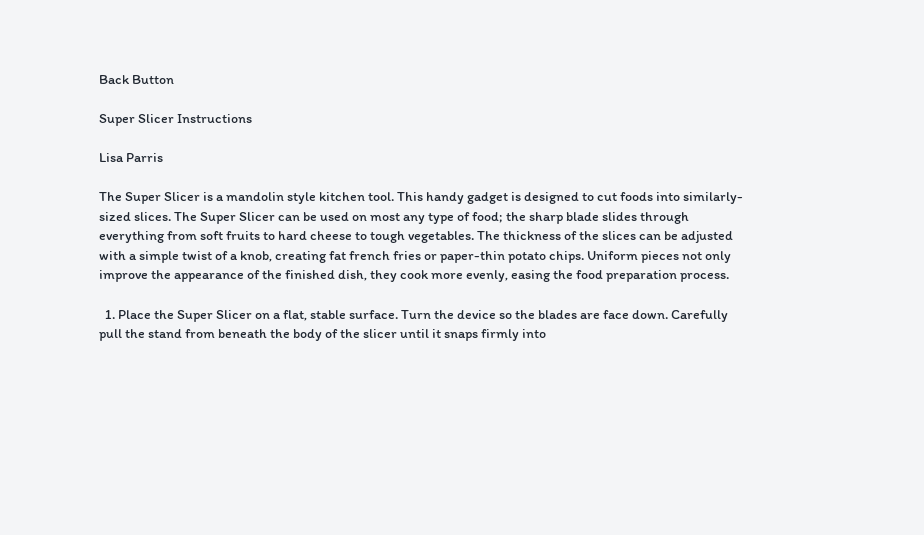Back Button

Super Slicer Instructions

Lisa Parris

The Super Slicer is a mandolin style kitchen tool. This handy gadget is designed to cut foods into similarly-sized slices. The Super Slicer can be used on most any type of food; the sharp blade slides through everything from soft fruits to hard cheese to tough vegetables. The thickness of the slices can be adjusted with a simple twist of a knob, creating fat french fries or paper-thin potato chips. Uniform pieces not only improve the appearance of the finished dish, they cook more evenly, easing the food preparation process.

  1. Place the Super Slicer on a flat, stable surface. Turn the device so the blades are face down. Carefully pull the stand from beneath the body of the slicer until it snaps firmly into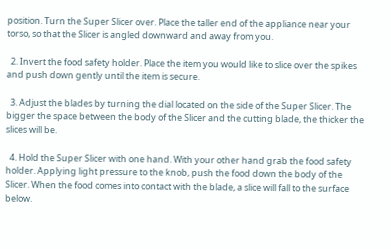position. Turn the Super Slicer over. Place the taller end of the appliance near your torso, so that the Slicer is angled downward and away from you.

  2. Invert the food safety holder. Place the item you would like to slice over the spikes and push down gently until the item is secure.

  3. Adjust the blades by turning the dial located on the side of the Super Slicer. The bigger the space between the body of the Slicer and the cutting blade, the thicker the slices will be.

  4. Hold the Super Slicer with one hand. With your other hand grab the food safety holder. Applying light pressure to the knob, push the food down the body of the Slicer. When the food comes into contact with the blade, a slice will fall to the surface below.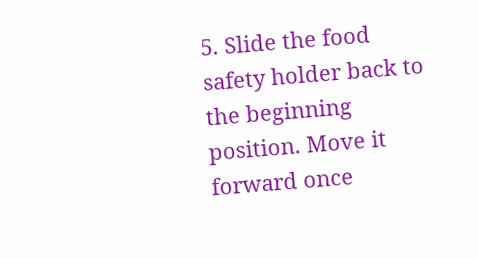5. Slide the food safety holder back to the beginning position. Move it forward once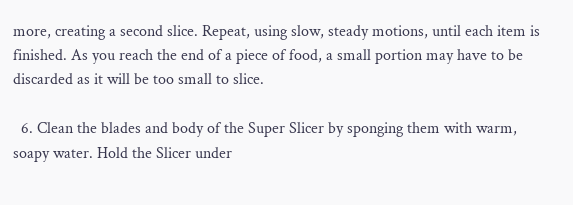more, creating a second slice. Repeat, using slow, steady motions, until each item is finished. As you reach the end of a piece of food, a small portion may have to be discarded as it will be too small to slice.

  6. Clean the blades and body of the Super Slicer by sponging them with warm, soapy water. Hold the Slicer under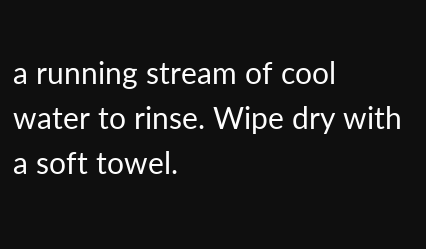a running stream of cool water to rinse. Wipe dry with a soft towel.